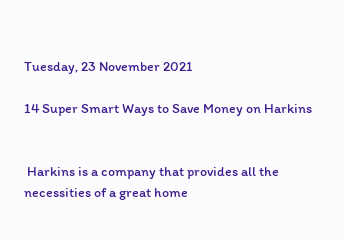Tuesday, 23 November 2021

14 Super Smart Ways to Save Money on Harkins


 Harkins is a company that provides all the necessities of a great home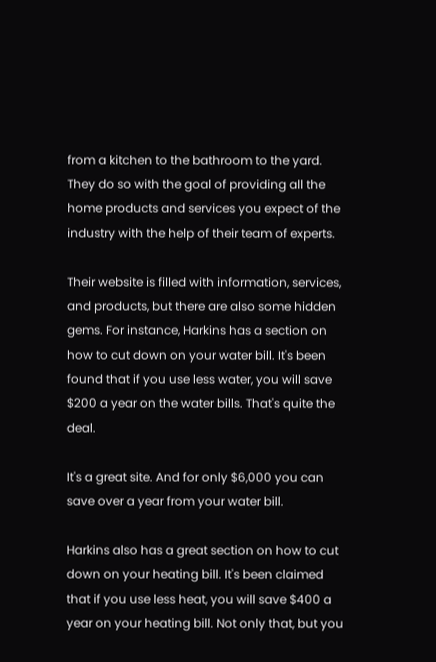from a kitchen to the bathroom to the yard. They do so with the goal of providing all the home products and services you expect of the industry with the help of their team of experts.

Their website is filled with information, services, and products, but there are also some hidden gems. For instance, Harkins has a section on how to cut down on your water bill. It's been found that if you use less water, you will save $200 a year on the water bills. That's quite the deal.

It's a great site. And for only $6,000 you can save over a year from your water bill.

Harkins also has a great section on how to cut down on your heating bill. It's been claimed that if you use less heat, you will save $400 a year on your heating bill. Not only that, but you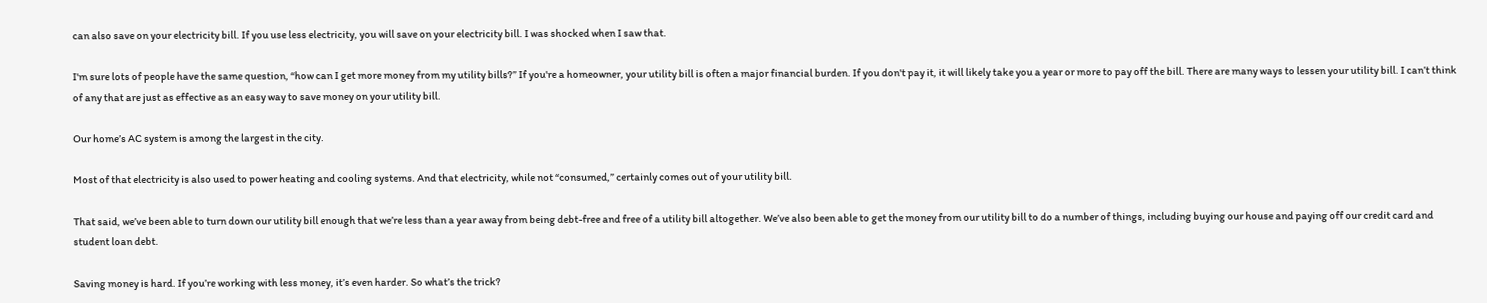can also save on your electricity bill. If you use less electricity, you will save on your electricity bill. I was shocked when I saw that.

I'm sure lots of people have the same question, “how can I get more money from my utility bills?” If you're a homeowner, your utility bill is often a major financial burden. If you don't pay it, it will likely take you a year or more to pay off the bill. There are many ways to lessen your utility bill. I can’t think of any that are just as effective as an easy way to save money on your utility bill.

Our home’s AC system is among the largest in the city.

Most of that electricity is also used to power heating and cooling systems. And that electricity, while not “consumed,” certainly comes out of your utility bill.

That said, we’ve been able to turn down our utility bill enough that we’re less than a year away from being debt-free and free of a utility bill altogether. We’ve also been able to get the money from our utility bill to do a number of things, including buying our house and paying off our credit card and student loan debt.

Saving money is hard. If you’re working with less money, it’s even harder. So what’s the trick?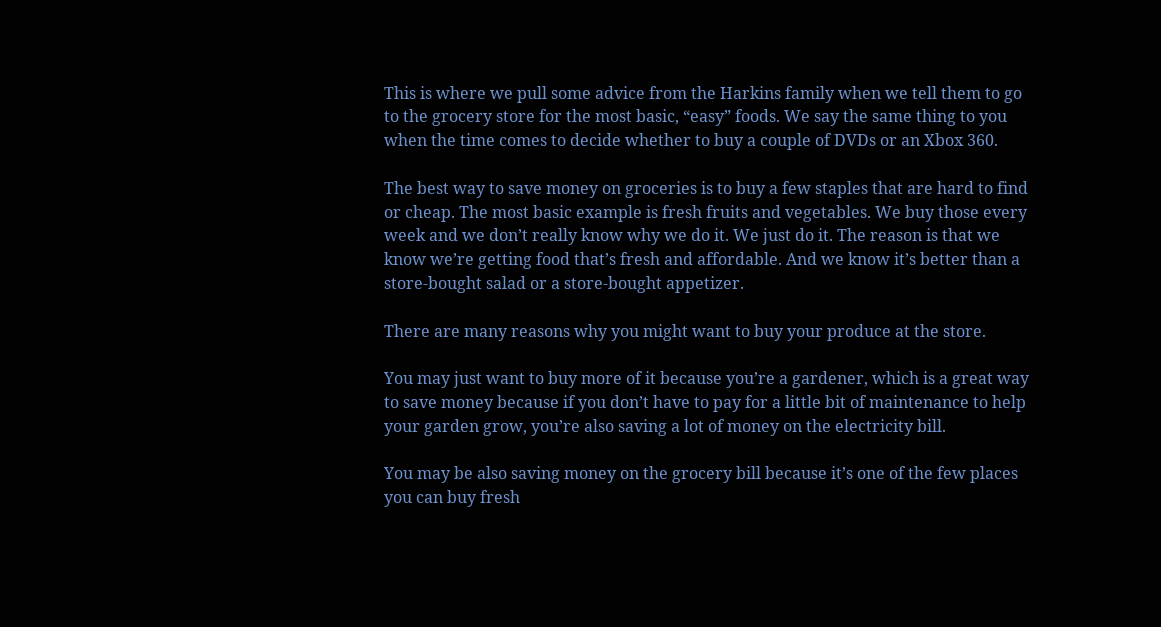This is where we pull some advice from the Harkins family when we tell them to go to the grocery store for the most basic, “easy” foods. We say the same thing to you when the time comes to decide whether to buy a couple of DVDs or an Xbox 360.

The best way to save money on groceries is to buy a few staples that are hard to find or cheap. The most basic example is fresh fruits and vegetables. We buy those every week and we don’t really know why we do it. We just do it. The reason is that we know we’re getting food that’s fresh and affordable. And we know it’s better than a store-bought salad or a store-bought appetizer.

There are many reasons why you might want to buy your produce at the store.

You may just want to buy more of it because you’re a gardener, which is a great way to save money because if you don’t have to pay for a little bit of maintenance to help your garden grow, you’re also saving a lot of money on the electricity bill.

You may be also saving money on the grocery bill because it’s one of the few places you can buy fresh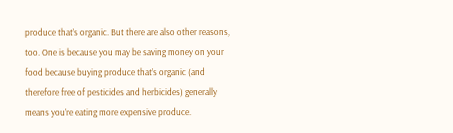produce that’s organic. But there are also other reasons, too. One is because you may be saving money on your food because buying produce that’s organic (and therefore free of pesticides and herbicides) generally means you’re eating more expensive produce.